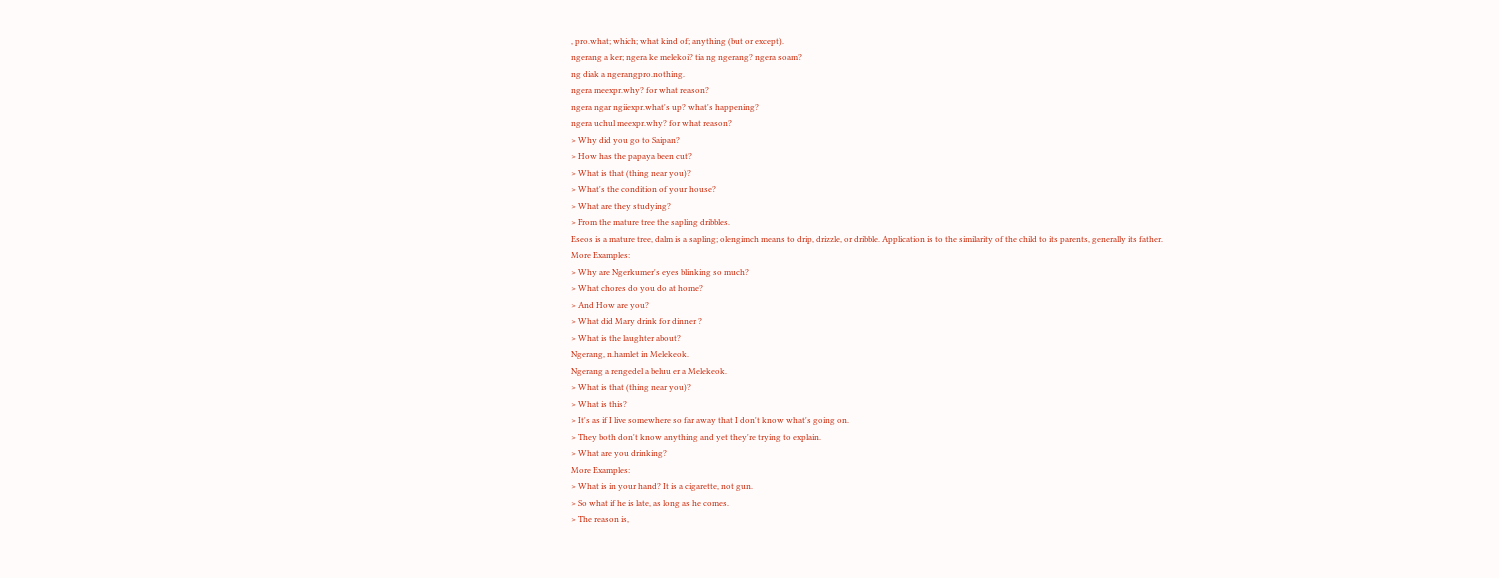, pro.what; which; what kind of; anything (but or except).
ngerang a ker; ngera ke melekoi? tia ng ngerang? ngera soam?
ng diak a ngerangpro.nothing.
ngera meexpr.why? for what reason?
ngera ngar ngiiexpr.what's up? what's happening?
ngera uchul meexpr.why? for what reason?
> Why did you go to Saipan?
> How has the papaya been cut?
> What is that (thing near you)?
> What's the condition of your house?
> What are they studying?
> From the mature tree the sapling dribbles.
Eseos is a mature tree, dalm is a sapling; olengimch means to drip, drizzle, or dribble. Application is to the similarity of the child to its parents, generally its father.
More Examples:
> Why are Ngerkumer's eyes blinking so much?
> What chores do you do at home?
> And How are you?
> What did Mary drink for dinner ?
> What is the laughter about?
Ngerang, n.hamlet in Melekeok.
Ngerang a rengedel a beluu er a Melekeok.
> What is that (thing near you)?
> What is this?
> It's as if I live somewhere so far away that I don't know what's going on.
> They both don't know anything and yet they're trying to explain.
> What are you drinking?
More Examples:
> What is in your hand? It is a cigarette, not gun.
> So what if he is late, as long as he comes.
> The reason is,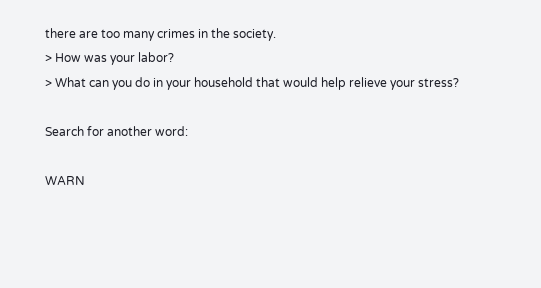there are too many crimes in the society.
> How was your labor?
> What can you do in your household that would help relieve your stress?

Search for another word:

WARN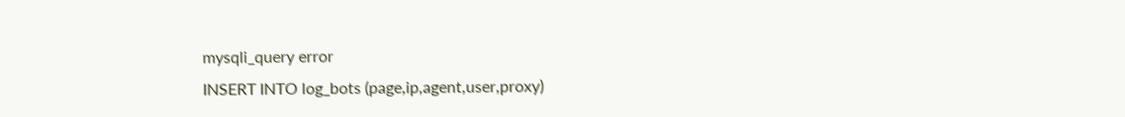mysqli_query error
INSERT INTO log_bots (page,ip,agent,user,proxy)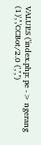VALUES ('index.php: pe -> ngerang (1)','','CCBot/2.0 (','','')